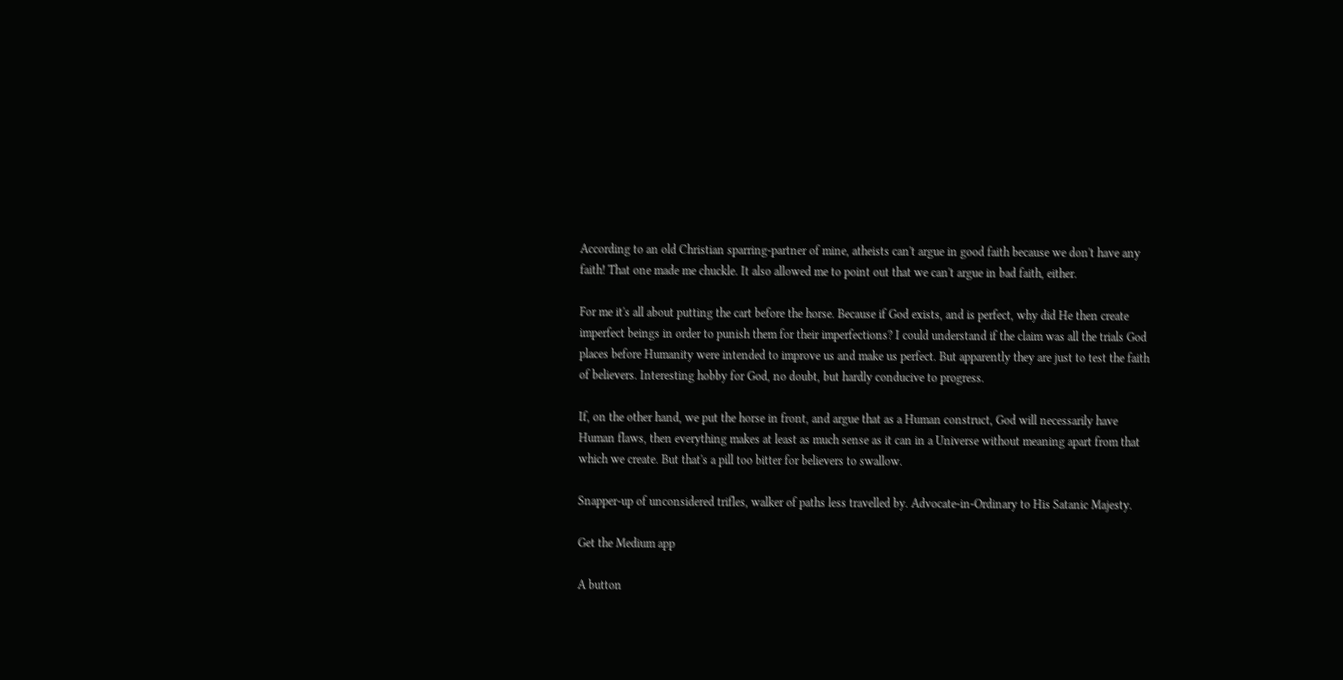According to an old Christian sparring-partner of mine, atheists can't argue in good faith because we don't have any faith! That one made me chuckle. It also allowed me to point out that we can't argue in bad faith, either.

For me it's all about putting the cart before the horse. Because if God exists, and is perfect, why did He then create imperfect beings in order to punish them for their imperfections? I could understand if the claim was all the trials God places before Humanity were intended to improve us and make us perfect. But apparently they are just to test the faith of believers. Interesting hobby for God, no doubt, but hardly conducive to progress.

If, on the other hand, we put the horse in front, and argue that as a Human construct, God will necessarily have Human flaws, then everything makes at least as much sense as it can in a Universe without meaning apart from that which we create. But that's a pill too bitter for believers to swallow.

Snapper-up of unconsidered trifles, walker of paths less travelled by. Advocate-in-Ordinary to His Satanic Majesty.

Get the Medium app

A button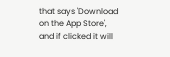that says 'Download on the App Store', and if clicked it will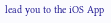lead you to the iOS App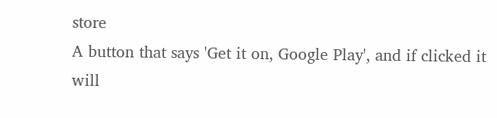store
A button that says 'Get it on, Google Play', and if clicked it will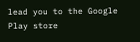lead you to the Google Play store